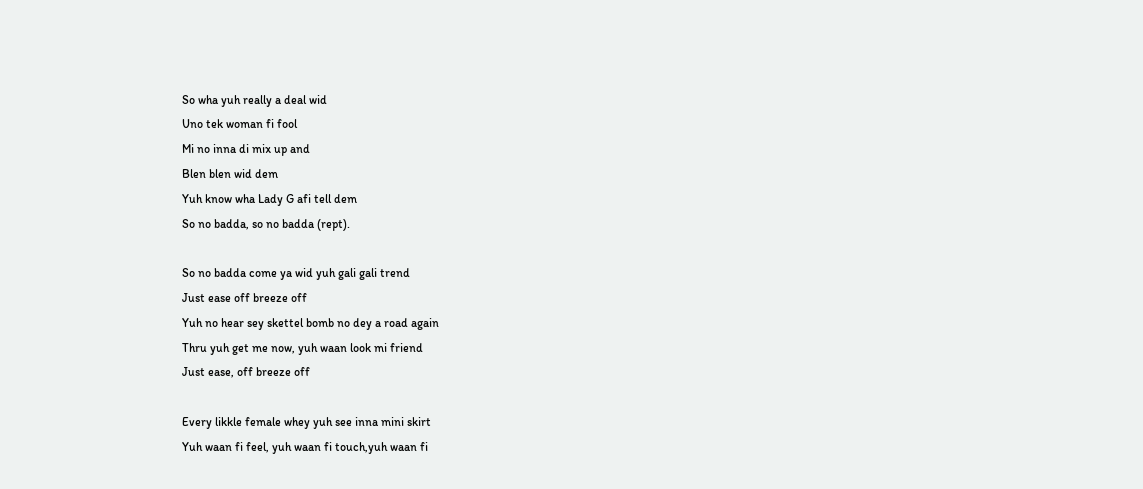So wha yuh really a deal wid
Uno tek woman fi fool
Mi no inna di mix up and
Blen blen wid dem
Yuh know wha Lady G afi tell dem
So no badda, so no badda (rept).

So no badda come ya wid yuh gali gali trend
Just ease off breeze off
Yuh no hear sey skettel bomb no dey a road again
Thru yuh get me now, yuh waan look mi friend
Just ease, off breeze off

Every likkle female whey yuh see inna mini skirt
Yuh waan fi feel, yuh waan fi touch,yuh waan fi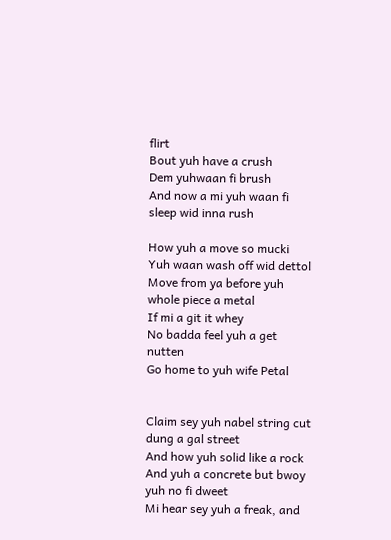flirt
Bout yuh have a crush
Dem yuhwaan fi brush
And now a mi yuh waan fi sleep wid inna rush

How yuh a move so mucki
Yuh waan wash off wid dettol
Move from ya before yuh whole piece a metal
If mi a git it whey
No badda feel yuh a get nutten
Go home to yuh wife Petal


Claim sey yuh nabel string cut dung a gal street
And how yuh solid like a rock
And yuh a concrete but bwoy yuh no fi dweet
Mi hear sey yuh a freak, and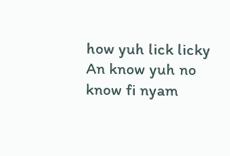how yuh lick licky
An know yuh no know fi nyam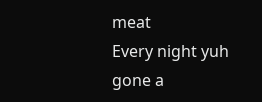meat
Every night yuh gone a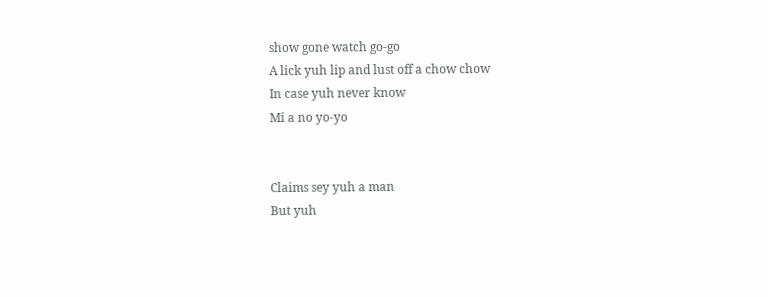show gone watch go-go
A lick yuh lip and lust off a chow chow
In case yuh never know
Mi a no yo-yo


Claims sey yuh a man
But yuh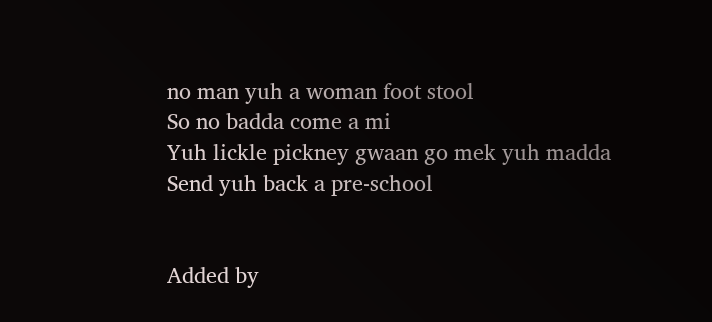no man yuh a woman foot stool
So no badda come a mi
Yuh lickle pickney gwaan go mek yuh madda
Send yuh back a pre-school


Added by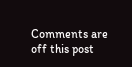Comments are off this post